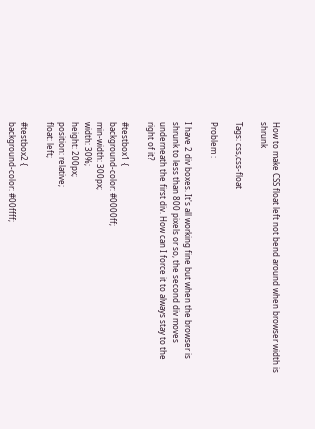How to make CSS float left not bend around when browser width is shrunk

Tags: css,css-float

Problem :

I have 2 div boxes. It's all working fine but when the browser is shrunk to less than 800 pixels or so, the second div moves underneath the first div. How can I force it to always stay to the right of it?

#testbox1 {
background-color: #0000ff;
min-width: 300px;
width: 30%;
height: 200px;
position: relative;
float: left;

#testbox2 {
background-color: #00ffff;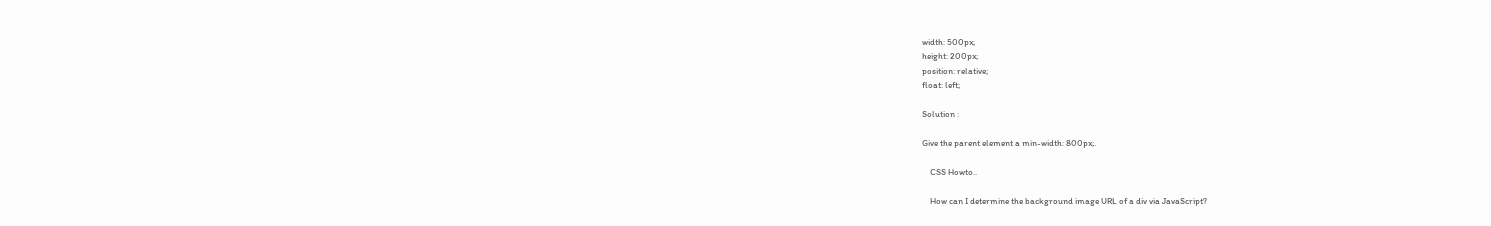width: 500px;
height: 200px;
position: relative;
float: left;

Solution :

Give the parent element a min-width: 800px;.

    CSS Howto..

    How can I determine the background image URL of a div via JavaScript?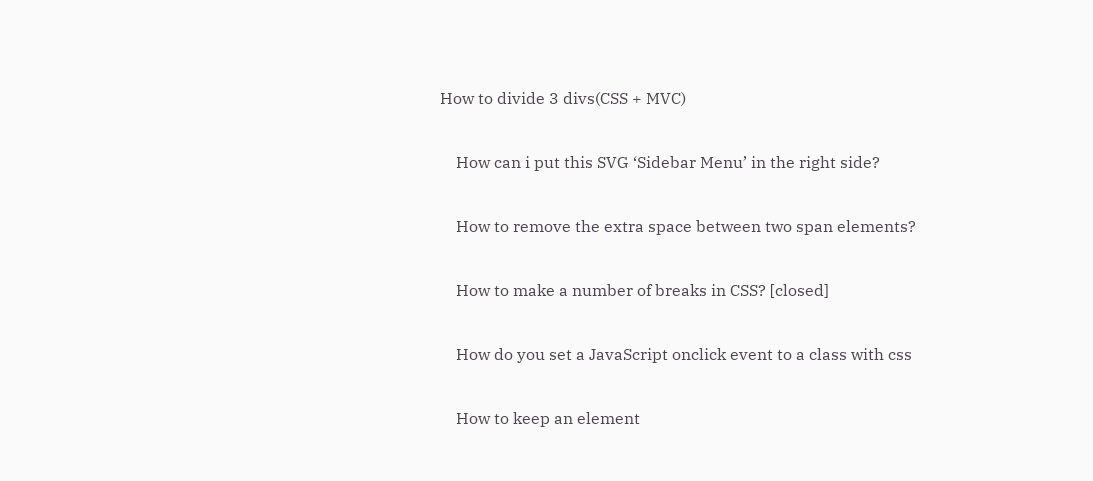How to divide 3 divs(CSS + MVC)

    How can i put this SVG ‘Sidebar Menu’ in the right side?

    How to remove the extra space between two span elements?

    How to make a number of breaks in CSS? [closed]

    How do you set a JavaScript onclick event to a class with css

    How to keep an element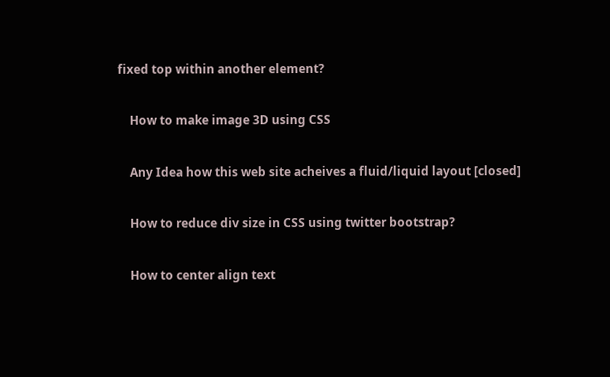fixed top within another element?

    How to make image 3D using CSS

    Any Idea how this web site acheives a fluid/liquid layout [closed]

    How to reduce div size in CSS using twitter bootstrap?

    How to center align text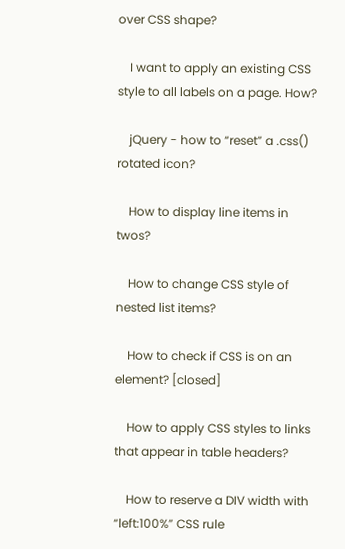over CSS shape?

    I want to apply an existing CSS style to all labels on a page. How?

    jQuery - how to “reset” a .css() rotated icon?

    How to display line items in twos?

    How to change CSS style of nested list items?

    How to check if CSS is on an element? [closed]

    How to apply CSS styles to links that appear in table headers?

    How to reserve a DIV width with “left:100%” CSS rule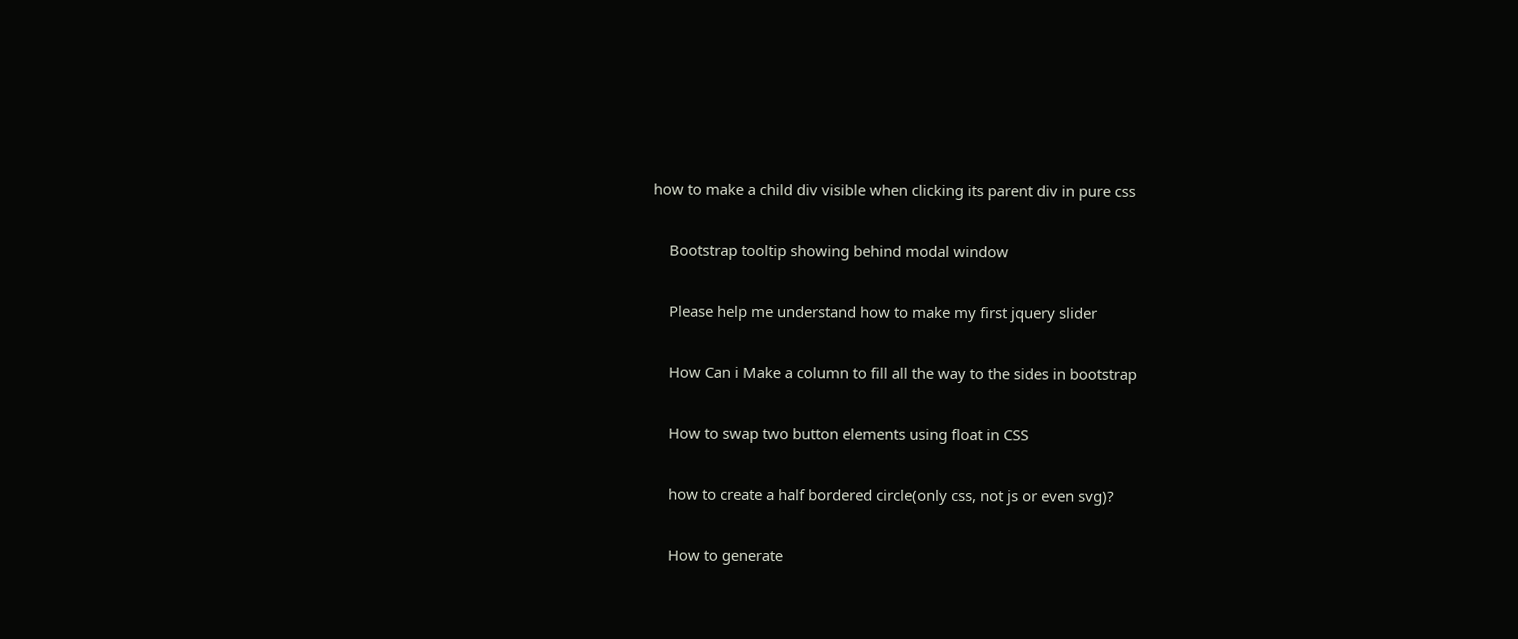how to make a child div visible when clicking its parent div in pure css

    Bootstrap tooltip showing behind modal window

    Please help me understand how to make my first jquery slider

    How Can i Make a column to fill all the way to the sides in bootstrap

    How to swap two button elements using float in CSS

    how to create a half bordered circle(only css, not js or even svg)?

    How to generate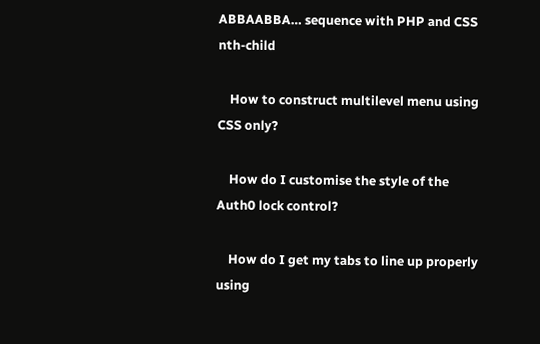ABBAABBA… sequence with PHP and CSS nth-child

    How to construct multilevel menu using CSS only?

    How do I customise the style of the Auth0 lock control?

    How do I get my tabs to line up properly using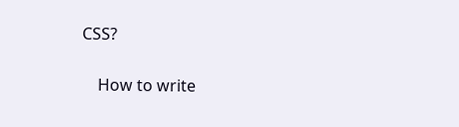CSS?

    How to write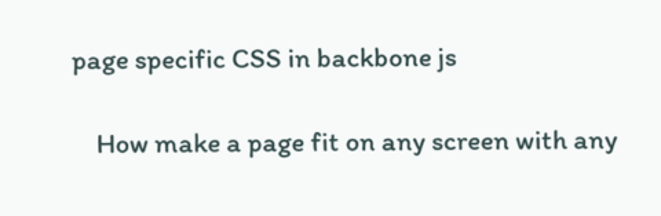page specific CSS in backbone js

    How make a page fit on any screen with any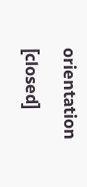orientation [closed]